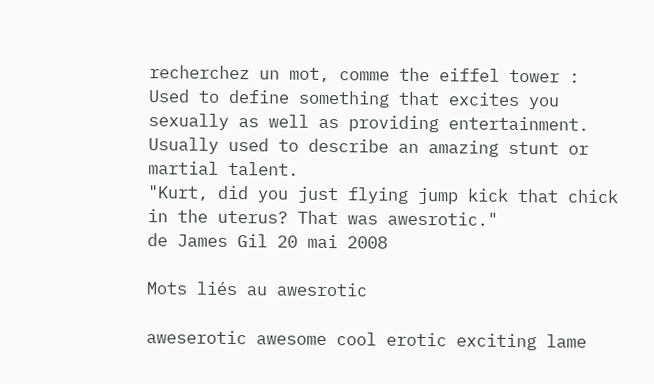recherchez un mot, comme the eiffel tower :
Used to define something that excites you sexually as well as providing entertainment. Usually used to describe an amazing stunt or martial talent.
"Kurt, did you just flying jump kick that chick in the uterus? That was awesrotic."
de James Gil 20 mai 2008

Mots liés au awesrotic

aweserotic awesome cool erotic exciting lame